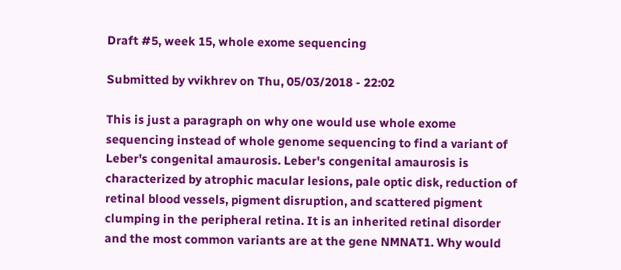Draft #5, week 15, whole exome sequencing

Submitted by vvikhrev on Thu, 05/03/2018 - 22:02

This is just a paragraph on why one would use whole exome sequencing instead of whole genome sequencing to find a variant of Leber's congenital amaurosis. Leber's congenital amaurosis is characterized by atrophic macular lesions, pale optic disk, reduction of retinal blood vessels, pigment disruption, and scattered pigment clumping in the peripheral retina. It is an inherited retinal disorder and the most common variants are at the gene NMNAT1. Why would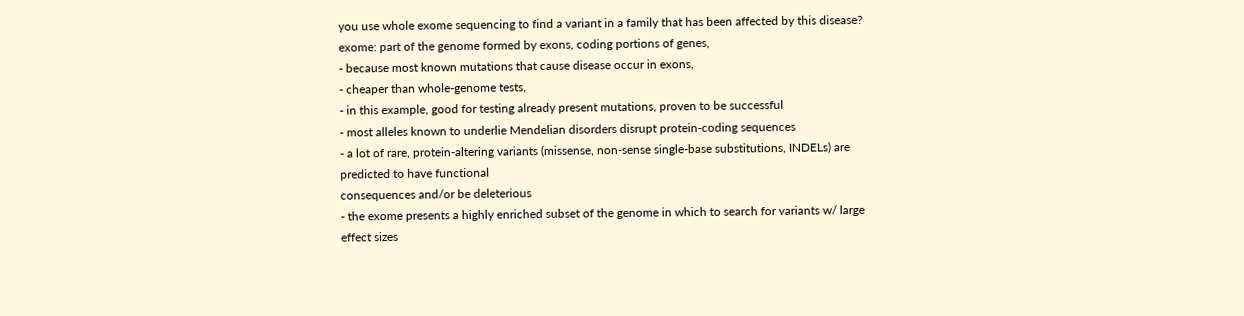you use whole exome sequencing to find a variant in a family that has been affected by this disease?
exome: part of the genome formed by exons, coding portions of genes,
- because most known mutations that cause disease occur in exons,
- cheaper than whole-genome tests,
- in this example, good for testing already present mutations, proven to be successful
- most alleles known to underlie Mendelian disorders disrupt protein-coding sequences
- a lot of rare, protein-altering variants (missense, non-sense single-base substitutions, INDELs) are predicted to have functional
consequences and/or be deleterious
- the exome presents a highly enriched subset of the genome in which to search for variants w/ large effect sizes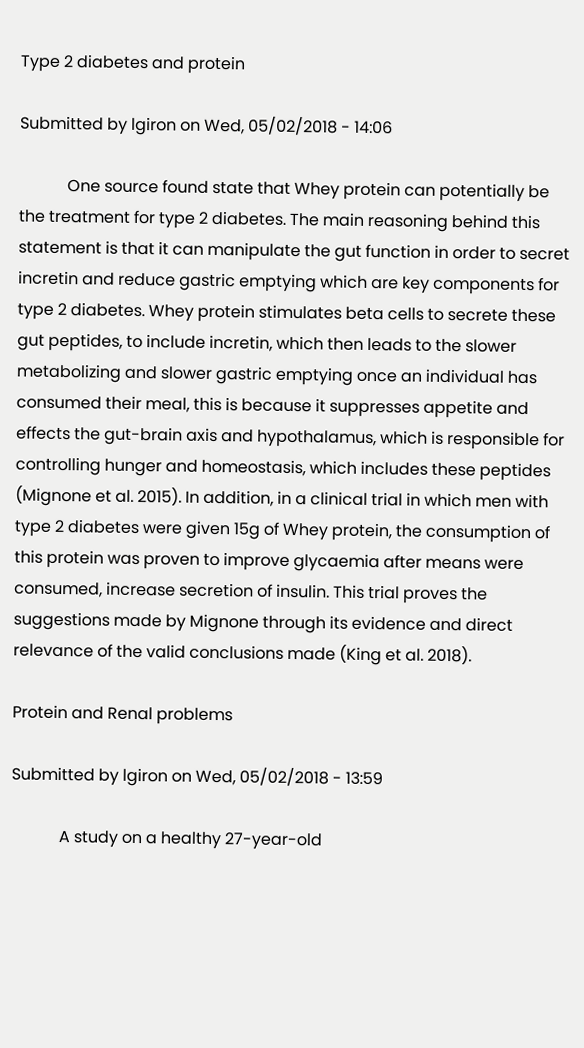Type 2 diabetes and protein

Submitted by lgiron on Wed, 05/02/2018 - 14:06

            One source found state that Whey protein can potentially be the treatment for type 2 diabetes. The main reasoning behind this statement is that it can manipulate the gut function in order to secret incretin and reduce gastric emptying which are key components for type 2 diabetes. Whey protein stimulates beta cells to secrete these gut peptides, to include incretin, which then leads to the slower metabolizing and slower gastric emptying once an individual has consumed their meal, this is because it suppresses appetite and effects the gut-brain axis and hypothalamus, which is responsible for controlling hunger and homeostasis, which includes these peptides (Mignone et al. 2015). In addition, in a clinical trial in which men with type 2 diabetes were given 15g of Whey protein, the consumption of this protein was proven to improve glycaemia after means were consumed, increase secretion of insulin. This trial proves the suggestions made by Mignone through its evidence and direct relevance of the valid conclusions made (King et al. 2018).

Protein and Renal problems

Submitted by lgiron on Wed, 05/02/2018 - 13:59

            A study on a healthy 27-year-old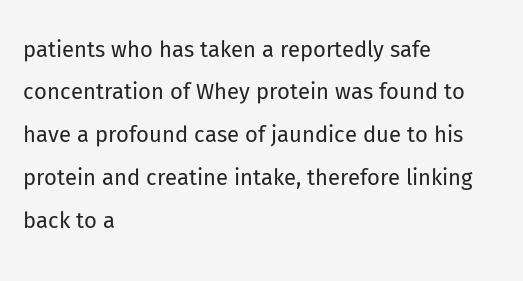patients who has taken a reportedly safe concentration of Whey protein was found to have a profound case of jaundice due to his protein and creatine intake, therefore linking back to a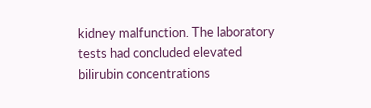kidney malfunction. The laboratory tests had concluded elevated bilirubin concentrations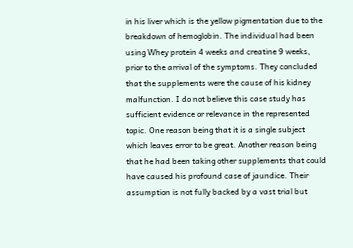in his liver which is the yellow pigmentation due to the breakdown of hemoglobin. The individual had been using Whey protein 4 weeks and creatine 9 weeks, prior to the arrival of the symptoms. They concluded that the supplements were the cause of his kidney malfunction. I do not believe this case study has sufficient evidence or relevance in the represented topic. One reason being that it is a single subject which leaves error to be great. Another reason being that he had been taking other supplements that could have caused his profound case of jaundice. Their assumption is not fully backed by a vast trial but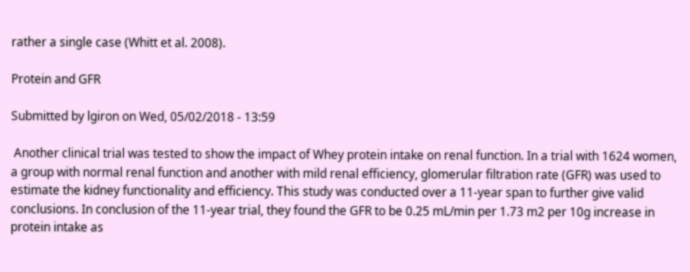rather a single case (Whitt et al. 2008).

Protein and GFR

Submitted by lgiron on Wed, 05/02/2018 - 13:59

 Another clinical trial was tested to show the impact of Whey protein intake on renal function. In a trial with 1624 women, a group with normal renal function and another with mild renal efficiency, glomerular filtration rate (GFR) was used to estimate the kidney functionality and efficiency. This study was conducted over a 11-year span to further give valid conclusions. In conclusion of the 11-year trial, they found the GFR to be 0.25 mL/min per 1.73 m2 per 10g increase in protein intake as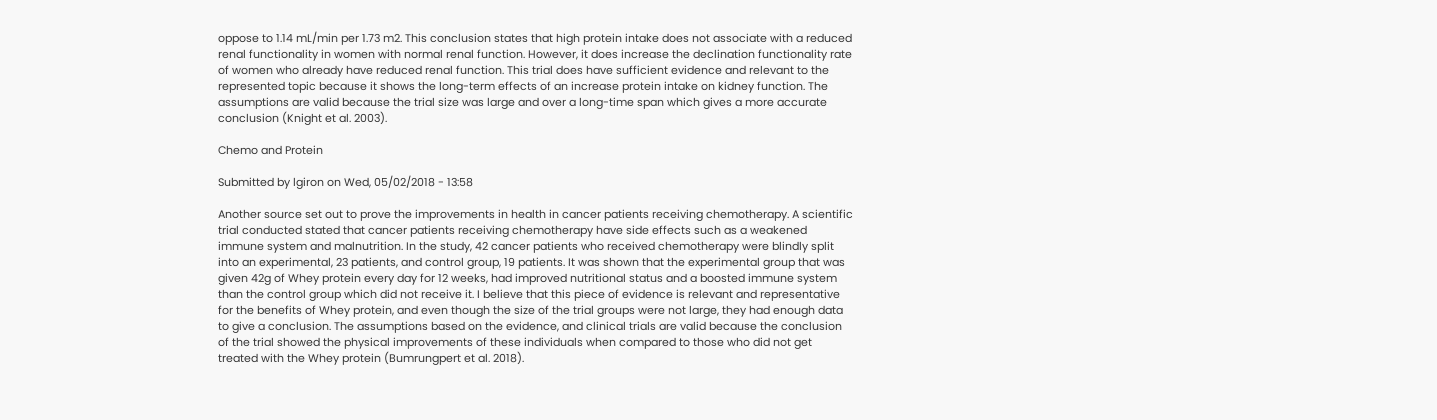oppose to 1.14 mL/min per 1.73 m2. This conclusion states that high protein intake does not associate with a reduced renal functionality in women with normal renal function. However, it does increase the declination functionality rate of women who already have reduced renal function. This trial does have sufficient evidence and relevant to the represented topic because it shows the long-term effects of an increase protein intake on kidney function. The assumptions are valid because the trial size was large and over a long-time span which gives a more accurate conclusion (Knight et al. 2003).

Chemo and Protein

Submitted by lgiron on Wed, 05/02/2018 - 13:58

Another source set out to prove the improvements in health in cancer patients receiving chemotherapy. A scientific trial conducted stated that cancer patients receiving chemotherapy have side effects such as a weakened immune system and malnutrition. In the study, 42 cancer patients who received chemotherapy were blindly split into an experimental, 23 patients, and control group, 19 patients. It was shown that the experimental group that was given 42g of Whey protein every day for 12 weeks, had improved nutritional status and a boosted immune system than the control group which did not receive it. I believe that this piece of evidence is relevant and representative for the benefits of Whey protein, and even though the size of the trial groups were not large, they had enough data to give a conclusion. The assumptions based on the evidence, and clinical trials are valid because the conclusion of the trial showed the physical improvements of these individuals when compared to those who did not get treated with the Whey protein (Bumrungpert et al. 2018).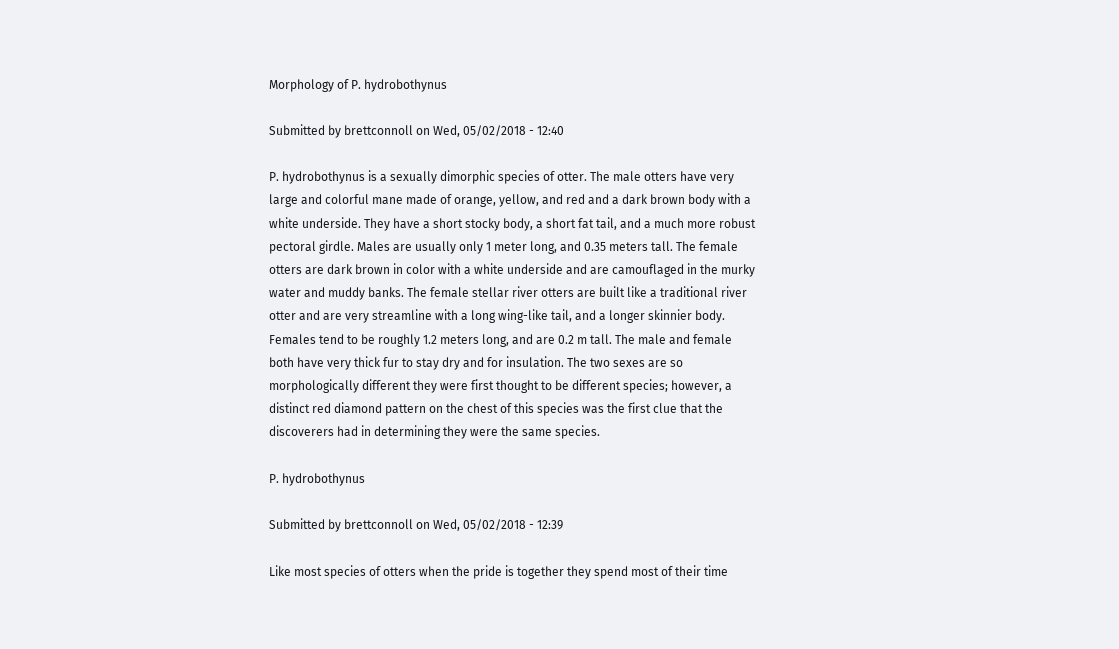Morphology of P. hydrobothynus

Submitted by brettconnoll on Wed, 05/02/2018 - 12:40

P. hydrobothynus is a sexually dimorphic species of otter. The male otters have very large and colorful mane made of orange, yellow, and red and a dark brown body with a white underside. They have a short stocky body, a short fat tail, and a much more robust pectoral girdle. Males are usually only 1 meter long, and 0.35 meters tall. The female otters are dark brown in color with a white underside and are camouflaged in the murky water and muddy banks. The female stellar river otters are built like a traditional river otter and are very streamline with a long wing-like tail, and a longer skinnier body. Females tend to be roughly 1.2 meters long, and are 0.2 m tall. The male and female both have very thick fur to stay dry and for insulation. The two sexes are so morphologically different they were first thought to be different species; however, a distinct red diamond pattern on the chest of this species was the first clue that the discoverers had in determining they were the same species.

P. hydrobothynus

Submitted by brettconnoll on Wed, 05/02/2018 - 12:39

Like most species of otters when the pride is together they spend most of their time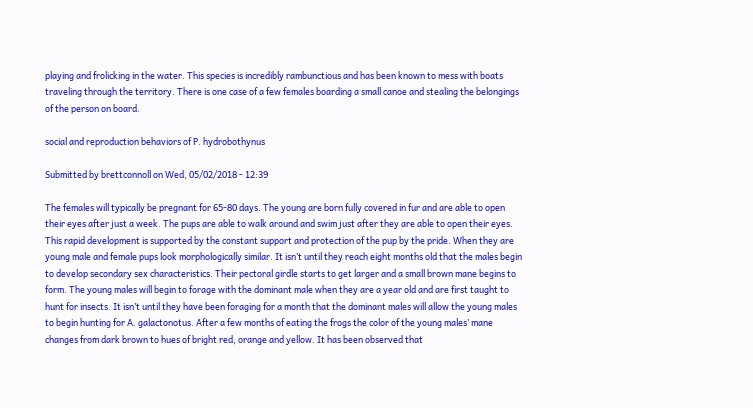playing and frolicking in the water. This species is incredibly rambunctious and has been known to mess with boats traveling through the territory. There is one case of a few females boarding a small canoe and stealing the belongings of the person on board.

social and reproduction behaviors of P. hydrobothynus

Submitted by brettconnoll on Wed, 05/02/2018 - 12:39

The females will typically be pregnant for 65-80 days. The young are born fully covered in fur and are able to open their eyes after just a week. The pups are able to walk around and swim just after they are able to open their eyes. This rapid development is supported by the constant support and protection of the pup by the pride. When they are young male and female pups look morphologically similar. It isn’t until they reach eight months old that the males begin to develop secondary sex characteristics. Their pectoral girdle starts to get larger and a small brown mane begins to form. The young males will begin to forage with the dominant male when they are a year old and are first taught to hunt for insects. It isn’t until they have been foraging for a month that the dominant males will allow the young males to begin hunting for A. galactonotus. After a few months of eating the frogs the color of the young males’ mane changes from dark brown to hues of bright red, orange and yellow. It has been observed that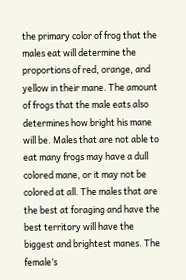the primary color of frog that the males eat will determine the proportions of red, orange, and yellow in their mane. The amount of frogs that the male eats also determines how bright his mane will be. Males that are not able to eat many frogs may have a dull colored mane, or it may not be colored at all. The males that are the best at foraging and have the best territory will have the biggest and brightest manes. The female’s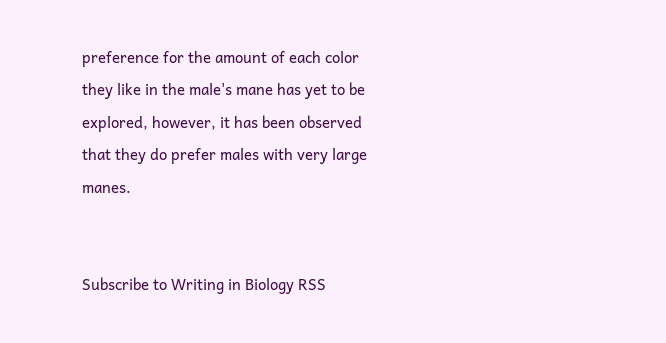preference for the amount of each color they like in the male's mane has yet to be explored, however, it has been observed that they do prefer males with very large manes.


Subscribe to Writing in Biology RSS